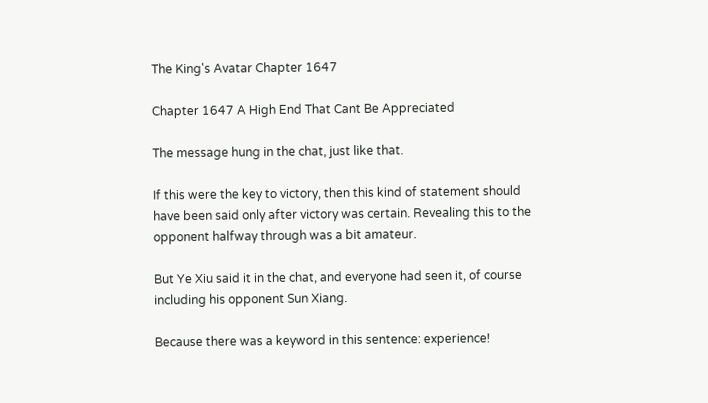The King's Avatar Chapter 1647

Chapter 1647 A High End That Cant Be Appreciated

The message hung in the chat, just like that.

If this were the key to victory, then this kind of statement should have been said only after victory was certain. Revealing this to the opponent halfway through was a bit amateur.

But Ye Xiu said it in the chat, and everyone had seen it, of course including his opponent Sun Xiang.

Because there was a keyword in this sentence: experience!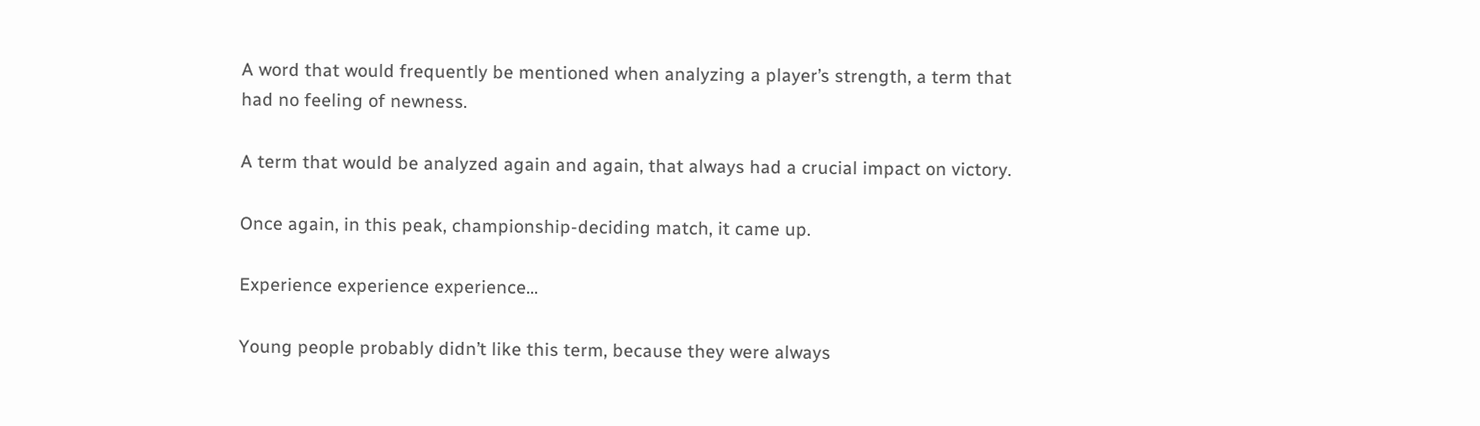A word that would frequently be mentioned when analyzing a player’s strength, a term that had no feeling of newness.

A term that would be analyzed again and again, that always had a crucial impact on victory.

Once again, in this peak, championship-deciding match, it came up.

Experience experience experience…

Young people probably didn’t like this term, because they were always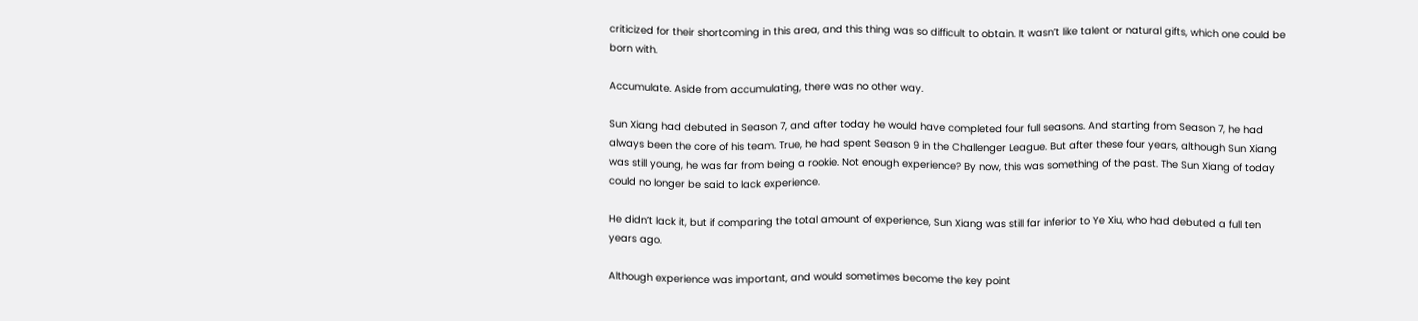criticized for their shortcoming in this area, and this thing was so difficult to obtain. It wasn’t like talent or natural gifts, which one could be born with.

Accumulate. Aside from accumulating, there was no other way.

Sun Xiang had debuted in Season 7, and after today he would have completed four full seasons. And starting from Season 7, he had always been the core of his team. True, he had spent Season 9 in the Challenger League. But after these four years, although Sun Xiang was still young, he was far from being a rookie. Not enough experience? By now, this was something of the past. The Sun Xiang of today could no longer be said to lack experience.

He didn’t lack it, but if comparing the total amount of experience, Sun Xiang was still far inferior to Ye Xiu, who had debuted a full ten years ago.

Although experience was important, and would sometimes become the key point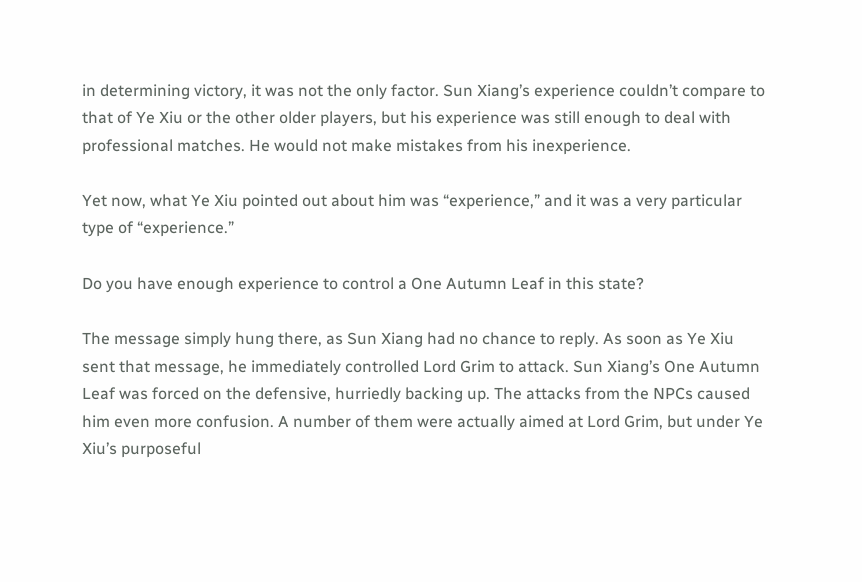in determining victory, it was not the only factor. Sun Xiang’s experience couldn’t compare to that of Ye Xiu or the other older players, but his experience was still enough to deal with professional matches. He would not make mistakes from his inexperience.

Yet now, what Ye Xiu pointed out about him was “experience,” and it was a very particular type of “experience.”

Do you have enough experience to control a One Autumn Leaf in this state?

The message simply hung there, as Sun Xiang had no chance to reply. As soon as Ye Xiu sent that message, he immediately controlled Lord Grim to attack. Sun Xiang’s One Autumn Leaf was forced on the defensive, hurriedly backing up. The attacks from the NPCs caused him even more confusion. A number of them were actually aimed at Lord Grim, but under Ye Xiu’s purposeful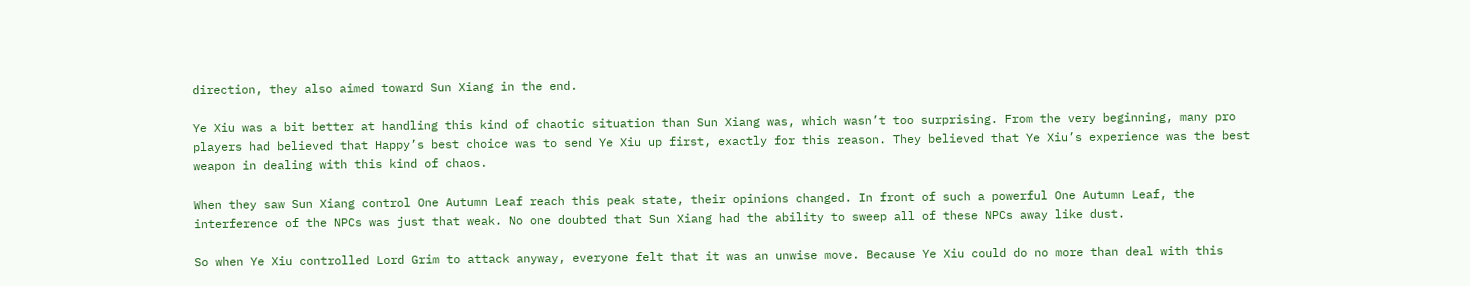direction, they also aimed toward Sun Xiang in the end.

Ye Xiu was a bit better at handling this kind of chaotic situation than Sun Xiang was, which wasn’t too surprising. From the very beginning, many pro players had believed that Happy’s best choice was to send Ye Xiu up first, exactly for this reason. They believed that Ye Xiu’s experience was the best weapon in dealing with this kind of chaos.

When they saw Sun Xiang control One Autumn Leaf reach this peak state, their opinions changed. In front of such a powerful One Autumn Leaf, the interference of the NPCs was just that weak. No one doubted that Sun Xiang had the ability to sweep all of these NPCs away like dust.

So when Ye Xiu controlled Lord Grim to attack anyway, everyone felt that it was an unwise move. Because Ye Xiu could do no more than deal with this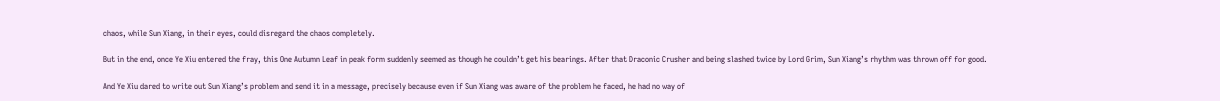chaos, while Sun Xiang, in their eyes, could disregard the chaos completely.

But in the end, once Ye Xiu entered the fray, this One Autumn Leaf in peak form suddenly seemed as though he couldn’t get his bearings. After that Draconic Crusher and being slashed twice by Lord Grim, Sun Xiang’s rhythm was thrown off for good.

And Ye Xiu dared to write out Sun Xiang’s problem and send it in a message, precisely because even if Sun Xiang was aware of the problem he faced, he had no way of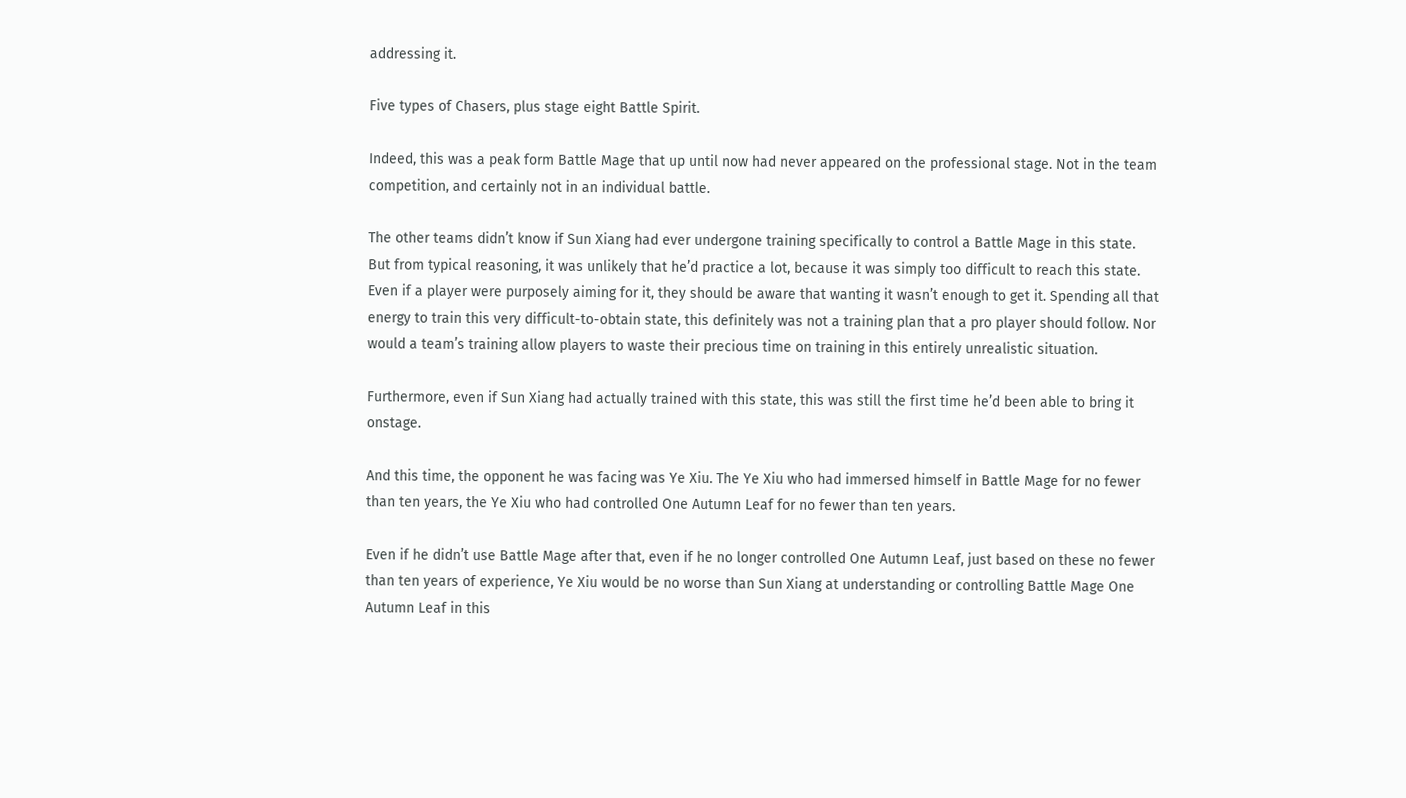addressing it.

Five types of Chasers, plus stage eight Battle Spirit.

Indeed, this was a peak form Battle Mage that up until now had never appeared on the professional stage. Not in the team competition, and certainly not in an individual battle.

The other teams didn’t know if Sun Xiang had ever undergone training specifically to control a Battle Mage in this state. But from typical reasoning, it was unlikely that he’d practice a lot, because it was simply too difficult to reach this state. Even if a player were purposely aiming for it, they should be aware that wanting it wasn’t enough to get it. Spending all that energy to train this very difficult-to-obtain state, this definitely was not a training plan that a pro player should follow. Nor would a team’s training allow players to waste their precious time on training in this entirely unrealistic situation.

Furthermore, even if Sun Xiang had actually trained with this state, this was still the first time he’d been able to bring it onstage.

And this time, the opponent he was facing was Ye Xiu. The Ye Xiu who had immersed himself in Battle Mage for no fewer than ten years, the Ye Xiu who had controlled One Autumn Leaf for no fewer than ten years.

Even if he didn’t use Battle Mage after that, even if he no longer controlled One Autumn Leaf, just based on these no fewer than ten years of experience, Ye Xiu would be no worse than Sun Xiang at understanding or controlling Battle Mage One Autumn Leaf in this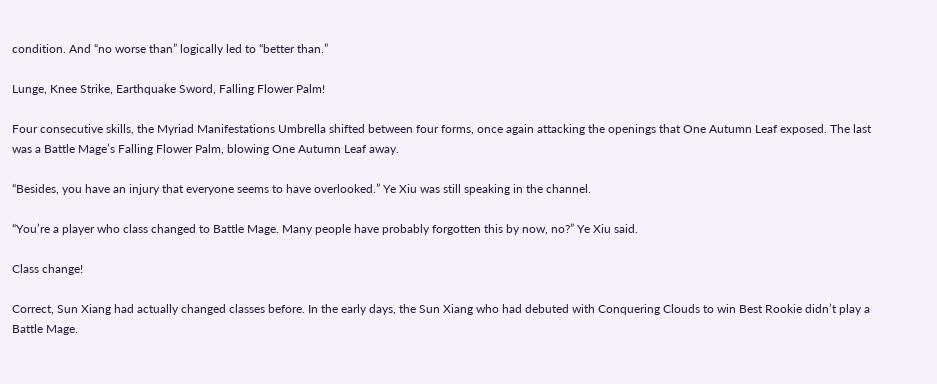condition. And “no worse than” logically led to “better than.”

Lunge, Knee Strike, Earthquake Sword, Falling Flower Palm!

Four consecutive skills, the Myriad Manifestations Umbrella shifted between four forms, once again attacking the openings that One Autumn Leaf exposed. The last was a Battle Mage’s Falling Flower Palm, blowing One Autumn Leaf away.

“Besides, you have an injury that everyone seems to have overlooked.” Ye Xiu was still speaking in the channel.

“You’re a player who class changed to Battle Mage. Many people have probably forgotten this by now, no?” Ye Xiu said.

Class change!

Correct, Sun Xiang had actually changed classes before. In the early days, the Sun Xiang who had debuted with Conquering Clouds to win Best Rookie didn’t play a Battle Mage.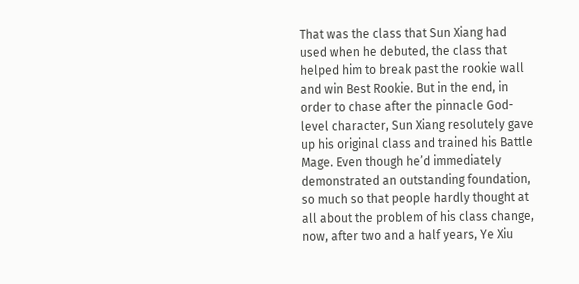That was the class that Sun Xiang had used when he debuted, the class that helped him to break past the rookie wall and win Best Rookie. But in the end, in order to chase after the pinnacle God-level character, Sun Xiang resolutely gave up his original class and trained his Battle Mage. Even though he’d immediately demonstrated an outstanding foundation, so much so that people hardly thought at all about the problem of his class change, now, after two and a half years, Ye Xiu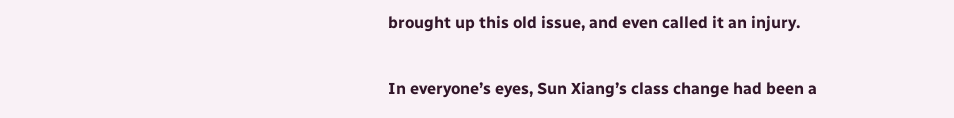brought up this old issue, and even called it an injury.

In everyone’s eyes, Sun Xiang’s class change had been a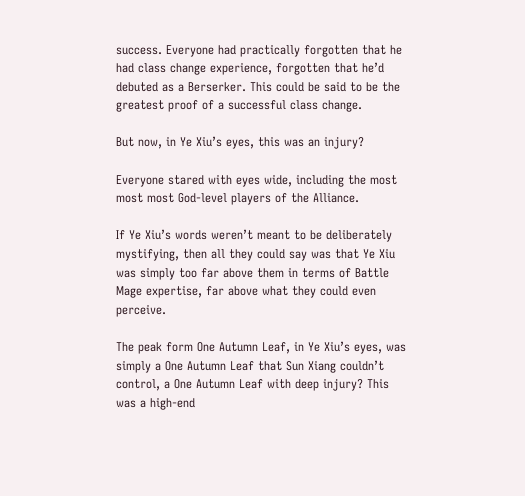success. Everyone had practically forgotten that he had class change experience, forgotten that he’d debuted as a Berserker. This could be said to be the greatest proof of a successful class change.

But now, in Ye Xiu’s eyes, this was an injury?

Everyone stared with eyes wide, including the most most most God-level players of the Alliance.

If Ye Xiu’s words weren’t meant to be deliberately mystifying, then all they could say was that Ye Xiu was simply too far above them in terms of Battle Mage expertise, far above what they could even perceive.

The peak form One Autumn Leaf, in Ye Xiu’s eyes, was simply a One Autumn Leaf that Sun Xiang couldn’t control, a One Autumn Leaf with deep injury? This was a high-end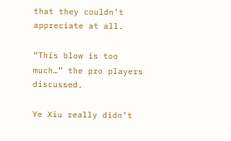that they couldn’t appreciate at all.

“This blow is too much…” the pro players discussed.

Ye Xiu really didn’t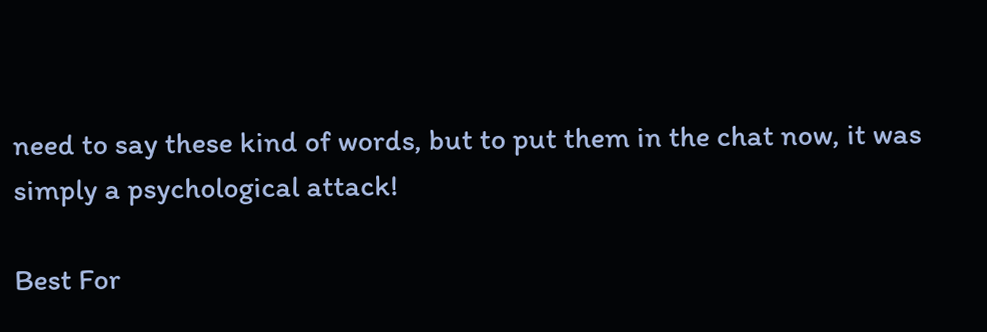need to say these kind of words, but to put them in the chat now, it was simply a psychological attack!

Best For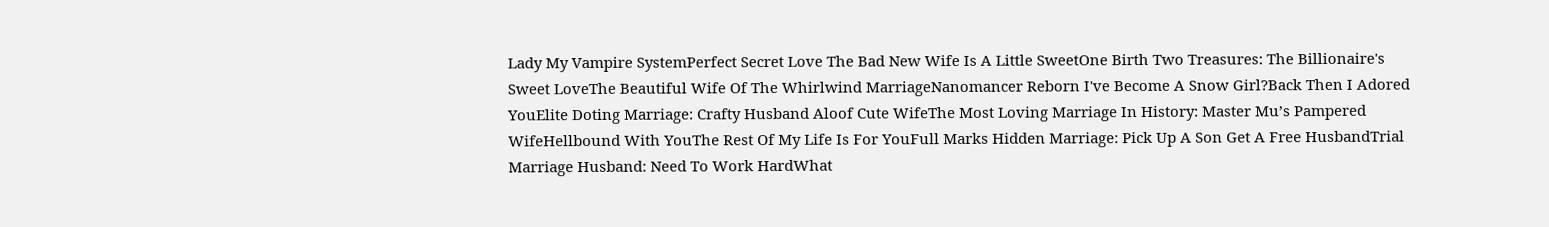Lady My Vampire SystemPerfect Secret Love The Bad New Wife Is A Little SweetOne Birth Two Treasures: The Billionaire's Sweet LoveThe Beautiful Wife Of The Whirlwind MarriageNanomancer Reborn I've Become A Snow Girl?Back Then I Adored YouElite Doting Marriage: Crafty Husband Aloof Cute WifeThe Most Loving Marriage In History: Master Mu’s Pampered WifeHellbound With YouThe Rest Of My Life Is For YouFull Marks Hidden Marriage: Pick Up A Son Get A Free HusbandTrial Marriage Husband: Need To Work HardWhat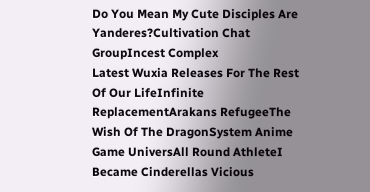Do You Mean My Cute Disciples Are Yanderes?Cultivation Chat GroupIncest Complex
Latest Wuxia Releases For The Rest Of Our LifeInfinite ReplacementArakans RefugeeThe Wish Of The DragonSystem Anime Game UniversAll Round AthleteI Became Cinderellas Vicious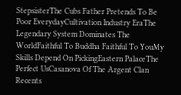StepsisterThe Cubs Father Pretends To Be Poor EverydayCultivation Industry EraThe Legendary System Dominates The WorldFaithful To Buddha Faithful To YouMy Skills Depend On PickingEastern PalaceThe Perfect UsCasanova Of The Argent Clan
Recents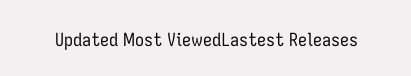Updated Most ViewedLastest Releases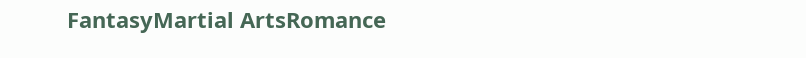FantasyMartial ArtsRomance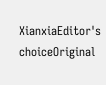XianxiaEditor's choiceOriginal